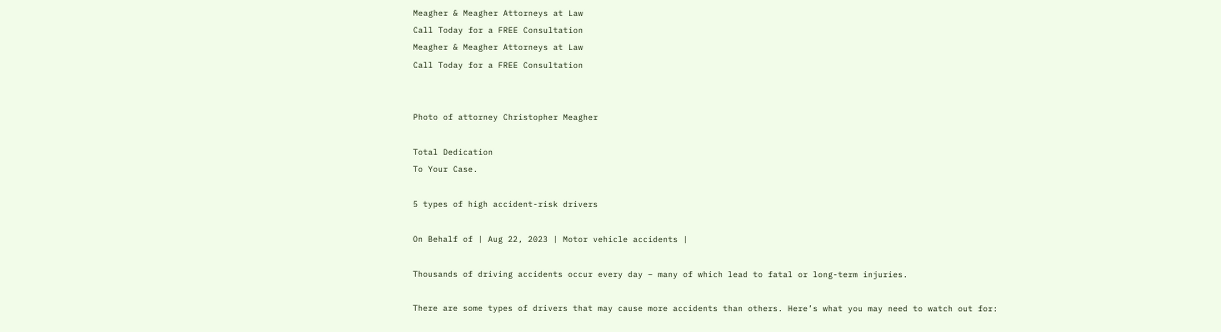Meagher & Meagher Attorneys at Law
Call Today for a FREE Consultation
Meagher & Meagher Attorneys at Law
Call Today for a FREE Consultation


Photo of attorney Christopher Meagher

Total Dedication
To Your Case.

5 types of high accident-risk drivers

On Behalf of | Aug 22, 2023 | Motor vehicle accidents |

Thousands of driving accidents occur every day – many of which lead to fatal or long-term injuries.

There are some types of drivers that may cause more accidents than others. Here’s what you may need to watch out for: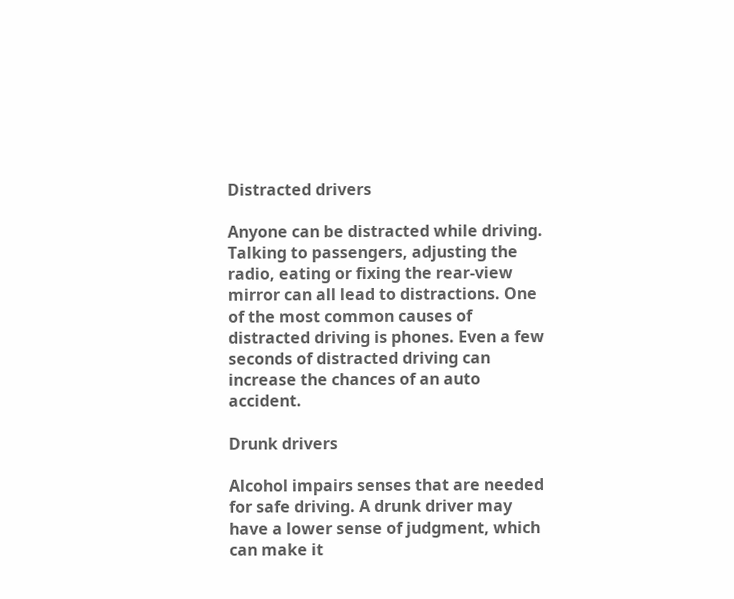Distracted drivers

Anyone can be distracted while driving. Talking to passengers, adjusting the radio, eating or fixing the rear-view mirror can all lead to distractions. One of the most common causes of distracted driving is phones. Even a few seconds of distracted driving can increase the chances of an auto accident.

Drunk drivers

Alcohol impairs senses that are needed for safe driving. A drunk driver may have a lower sense of judgment, which can make it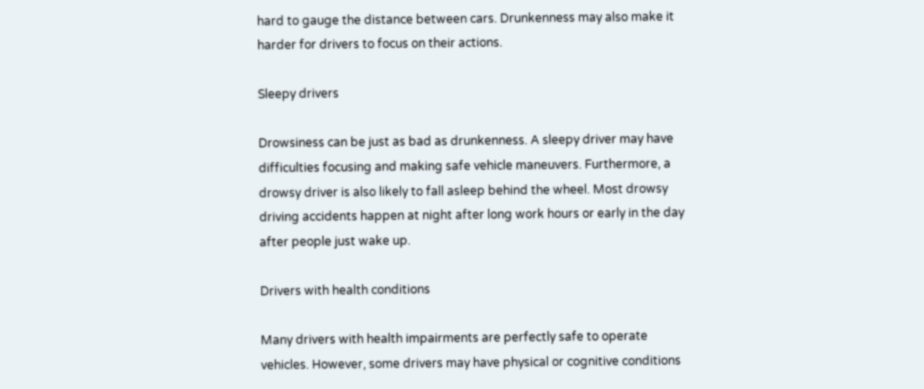hard to gauge the distance between cars. Drunkenness may also make it harder for drivers to focus on their actions.

Sleepy drivers

Drowsiness can be just as bad as drunkenness. A sleepy driver may have difficulties focusing and making safe vehicle maneuvers. Furthermore, a drowsy driver is also likely to fall asleep behind the wheel. Most drowsy driving accidents happen at night after long work hours or early in the day after people just wake up.

Drivers with health conditions

Many drivers with health impairments are perfectly safe to operate vehicles. However, some drivers may have physical or cognitive conditions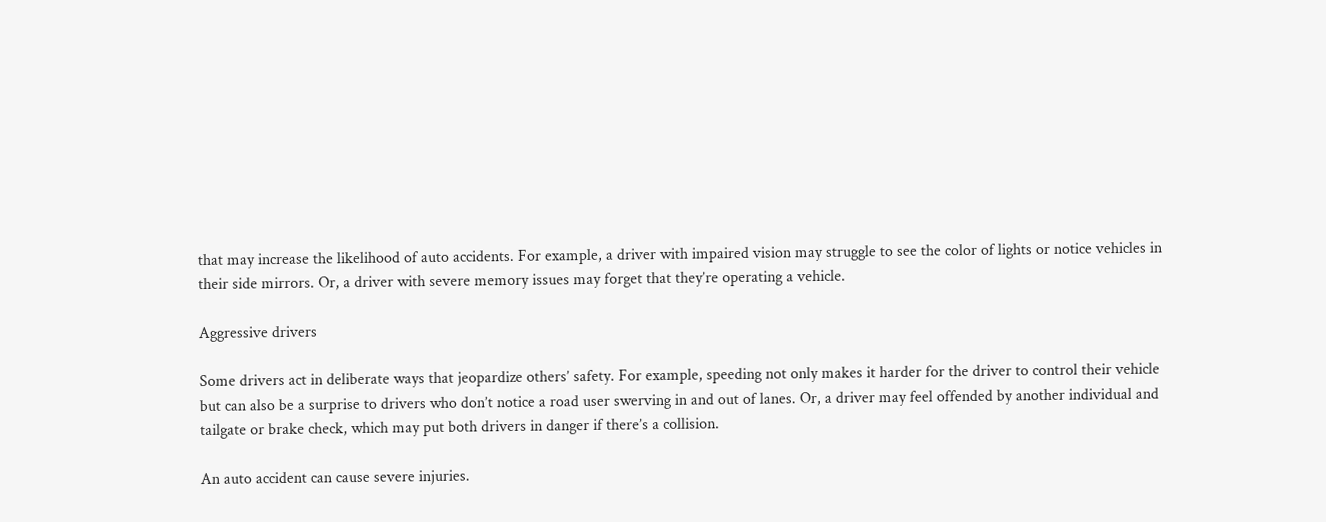that may increase the likelihood of auto accidents. For example, a driver with impaired vision may struggle to see the color of lights or notice vehicles in their side mirrors. Or, a driver with severe memory issues may forget that they’re operating a vehicle.

Aggressive drivers

Some drivers act in deliberate ways that jeopardize others’ safety. For example, speeding not only makes it harder for the driver to control their vehicle but can also be a surprise to drivers who don’t notice a road user swerving in and out of lanes. Or, a driver may feel offended by another individual and tailgate or brake check, which may put both drivers in danger if there’s a collision.

An auto accident can cause severe injuries.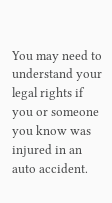You may need to understand your legal rights if you or someone you know was injured in an auto accident.